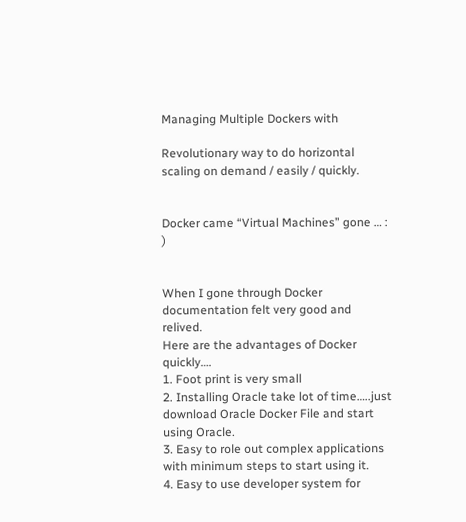Managing Multiple Dockers with

Revolutionary way to do horizontal scaling on demand / easily / quickly.


Docker came “Virtual Machines” gone … : )


When I gone through Docker documentation felt very good and relived.
Here are the advantages of Docker quickly….
1. Foot print is very small
2. Installing Oracle take lot of time…..just download Oracle Docker File and start using Oracle.
3. Easy to role out complex applications with minimum steps to start using it.
4. Easy to use developer system for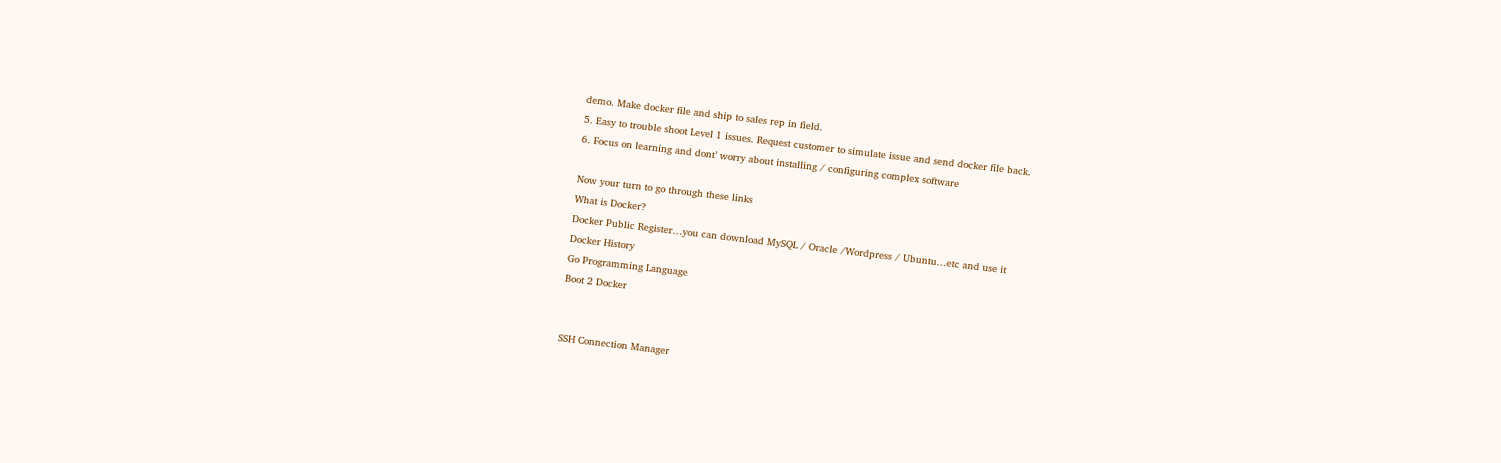demo. Make docker file and ship to sales rep in field.
5. Easy to trouble shoot Level 1 issues. Request customer to simulate issue and send docker file back.
6. Focus on learning and dont’ worry about installing / configuring complex software

Now your turn to go through these links
What is Docker?
Docker Public Register…you can download MySQL / Oracle /Wordpress / Ubuntu…etc and use it
Docker History
Go Programming Language
Boot 2 Docker


SSH Connection Manager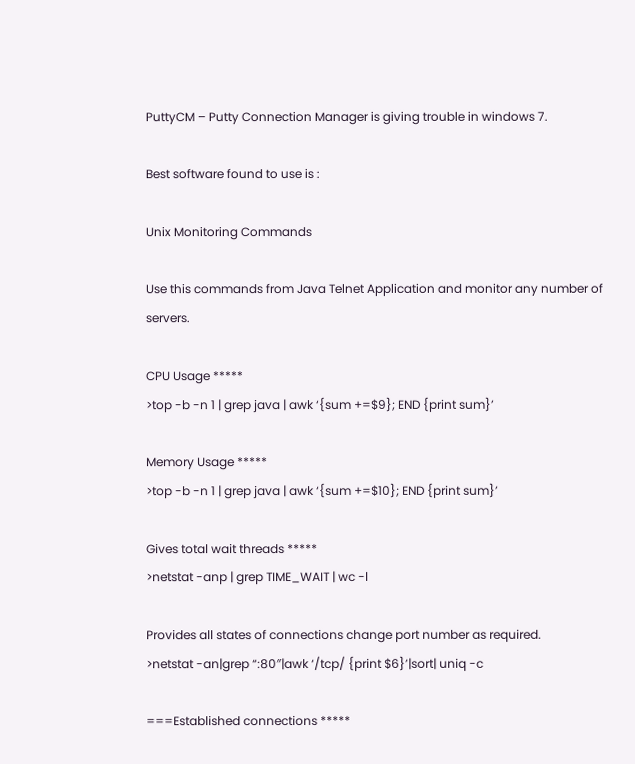PuttyCM – Putty Connection Manager is giving trouble in windows 7.

Best software found to use is :

Unix Monitoring Commands

Use this commands from Java Telnet Application and monitor any number of servers.

CPU Usage *****
>top -b -n 1 | grep java | awk ‘{sum +=$9}; END {print sum}’

Memory Usage *****
>top -b -n 1 | grep java | awk ‘{sum +=$10}; END {print sum}’

Gives total wait threads *****
>netstat -anp | grep TIME_WAIT | wc -l

Provides all states of connections change port number as required.
>netstat -an|grep “:80″|awk ‘/tcp/ {print $6}’|sort| uniq -c

===Established connections *****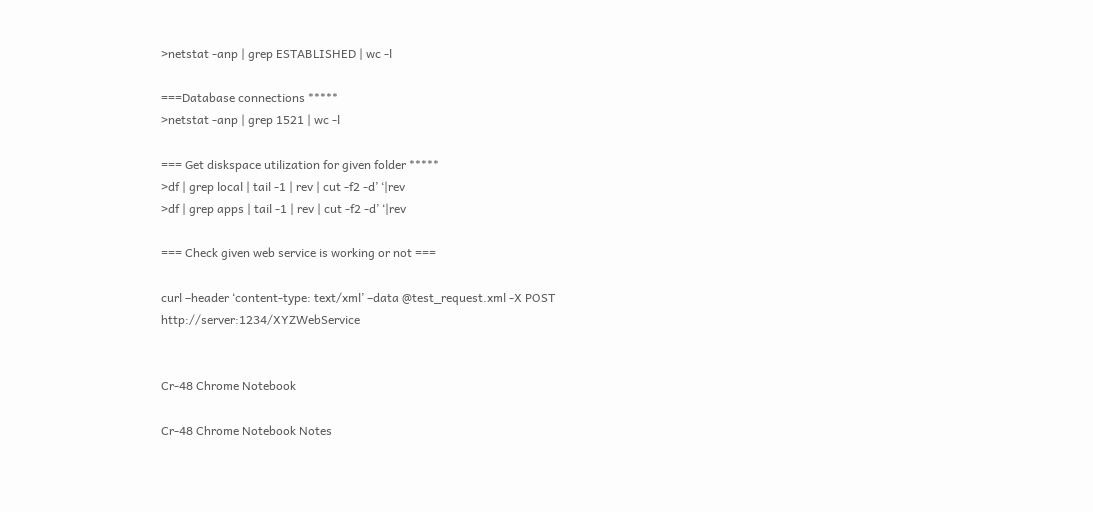>netstat -anp | grep ESTABLISHED | wc -l

===Database connections *****
>netstat -anp | grep 1521 | wc -l

=== Get diskspace utilization for given folder *****
>df | grep local | tail -1 | rev | cut -f2 -d’ ‘|rev
>df | grep apps | tail -1 | rev | cut -f2 -d’ ‘|rev

=== Check given web service is working or not ===

curl –header ‘content-type: text/xml’ –data @test_request.xml -X POST http://server:1234/XYZWebService


Cr-48 Chrome Notebook

Cr-48 Chrome Notebook Notes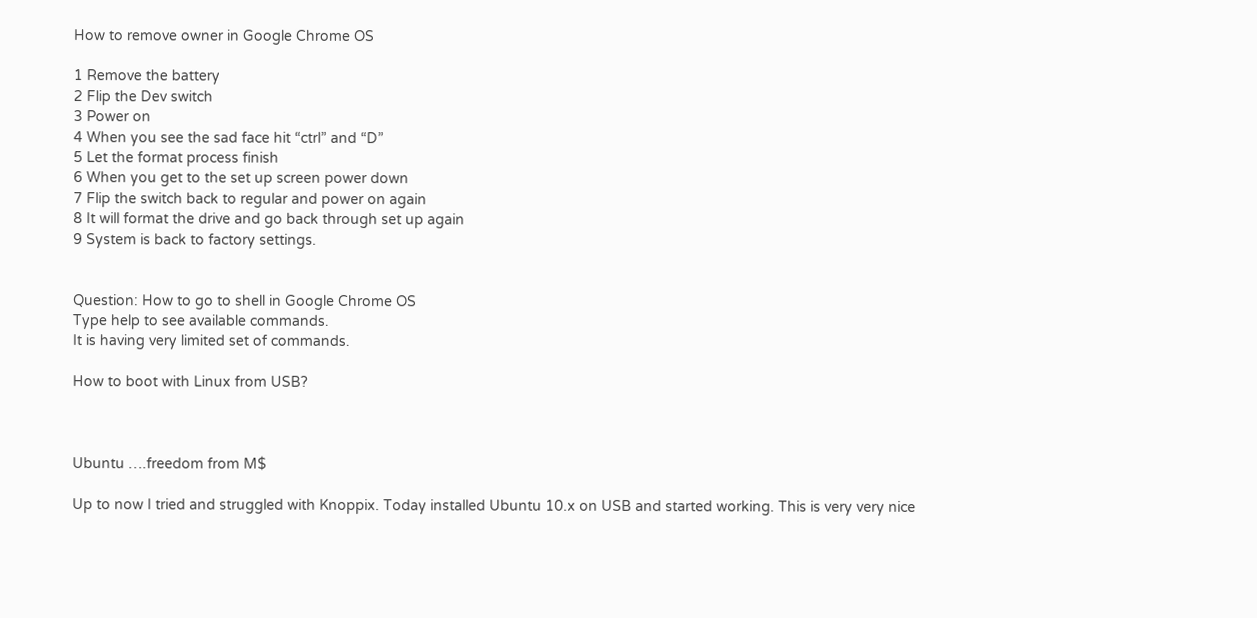How to remove owner in Google Chrome OS

1 Remove the battery
2 Flip the Dev switch
3 Power on
4 When you see the sad face hit “ctrl” and “D”
5 Let the format process finish
6 When you get to the set up screen power down
7 Flip the switch back to regular and power on again
8 It will format the drive and go back through set up again
9 System is back to factory settings.


Question: How to go to shell in Google Chrome OS
Type help to see available commands.
It is having very limited set of commands.

How to boot with Linux from USB?



Ubuntu ….freedom from M$

Up to now I tried and struggled with Knoppix. Today installed Ubuntu 10.x on USB and started working. This is very very nice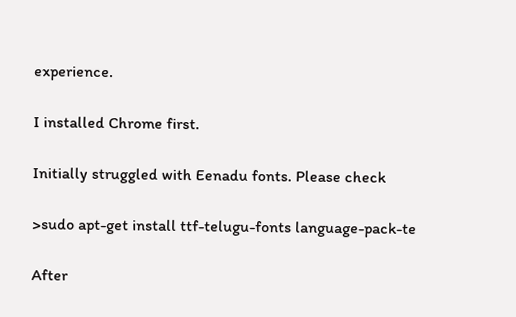experience.

I installed Chrome first.

Initially struggled with Eenadu fonts. Please check

>sudo apt-get install ttf-telugu-fonts language-pack-te

After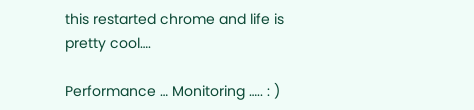this restarted chrome and life is pretty cool….

Performance … Monitoring ….. : )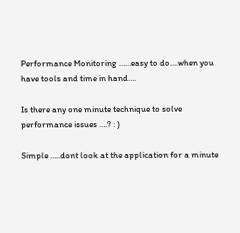Performance Monitoring ……easy to do….when you have tools and time in hand….

Is there any one minute technique to solve performance issues ….? : )

Simple …..dont look at the application for a minute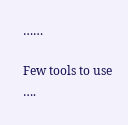……

Few tools to use ….